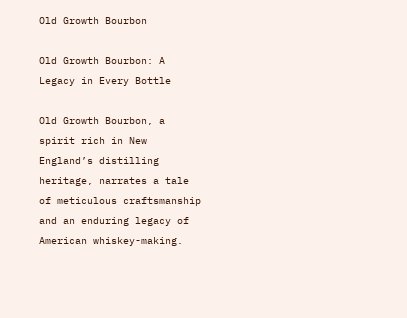Old Growth Bourbon

Old Growth Bourbon: A Legacy in Every Bottle

Old Growth Bourbon, a spirit rich in New England’s distilling heritage, narrates a tale of meticulous craftsmanship and an enduring legacy of American whiskey-making.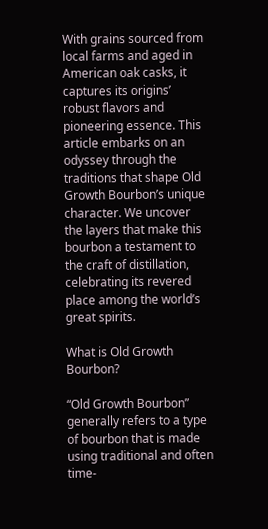With grains sourced from local farms and aged in American oak casks, it captures its origins’ robust flavors and pioneering essence. This article embarks on an odyssey through the traditions that shape Old Growth Bourbon’s unique character. We uncover the layers that make this bourbon a testament to the craft of distillation, celebrating its revered place among the world’s great spirits.

What is Old Growth Bourbon?

“Old Growth Bourbon” generally refers to a type of bourbon that is made using traditional and often time-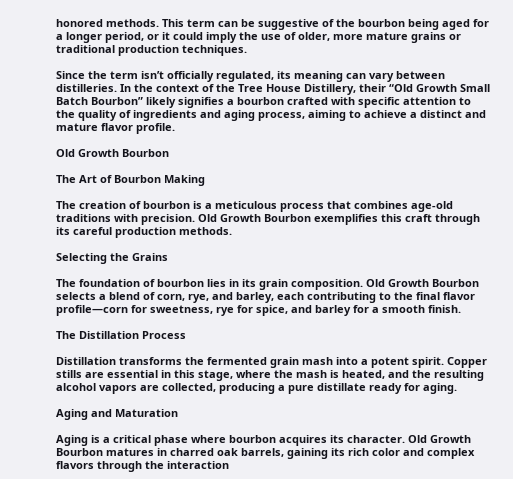honored methods. This term can be suggestive of the bourbon being aged for a longer period, or it could imply the use of older, more mature grains or traditional production techniques.

Since the term isn’t officially regulated, its meaning can vary between distilleries. In the context of the Tree House Distillery, their “Old Growth Small Batch Bourbon” likely signifies a bourbon crafted with specific attention to the quality of ingredients and aging process, aiming to achieve a distinct and mature flavor profile.

Old Growth Bourbon

The Art of Bourbon Making

The creation of bourbon is a meticulous process that combines age-old traditions with precision. Old Growth Bourbon exemplifies this craft through its careful production methods.

Selecting the Grains

The foundation of bourbon lies in its grain composition. Old Growth Bourbon selects a blend of corn, rye, and barley, each contributing to the final flavor profile—corn for sweetness, rye for spice, and barley for a smooth finish.

The Distillation Process

Distillation transforms the fermented grain mash into a potent spirit. Copper stills are essential in this stage, where the mash is heated, and the resulting alcohol vapors are collected, producing a pure distillate ready for aging.

Aging and Maturation

Aging is a critical phase where bourbon acquires its character. Old Growth Bourbon matures in charred oak barrels, gaining its rich color and complex flavors through the interaction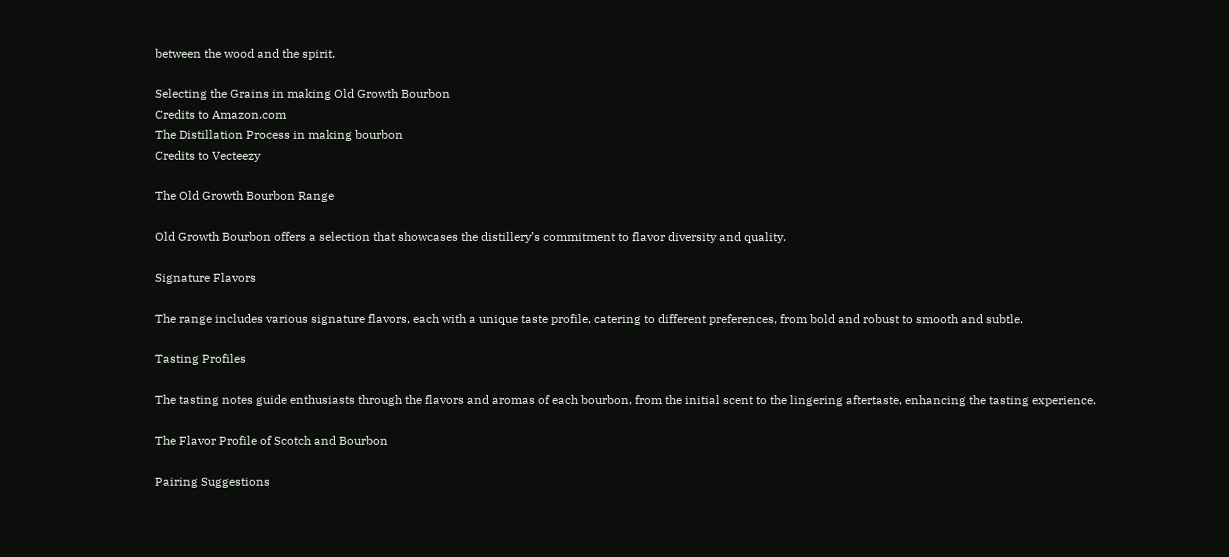between the wood and the spirit.

Selecting the Grains in making Old Growth Bourbon
Credits to Amazon.com
The Distillation Process in making bourbon
Credits to Vecteezy

The Old Growth Bourbon Range

Old Growth Bourbon offers a selection that showcases the distillery’s commitment to flavor diversity and quality.

Signature Flavors

The range includes various signature flavors, each with a unique taste profile, catering to different preferences, from bold and robust to smooth and subtle.

Tasting Profiles

The tasting notes guide enthusiasts through the flavors and aromas of each bourbon, from the initial scent to the lingering aftertaste, enhancing the tasting experience.

The Flavor Profile of Scotch and Bourbon

Pairing Suggestions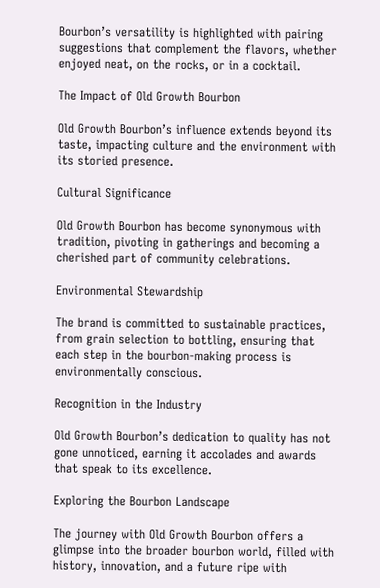Bourbon’s versatility is highlighted with pairing suggestions that complement the flavors, whether enjoyed neat, on the rocks, or in a cocktail.

The Impact of Old Growth Bourbon

Old Growth Bourbon’s influence extends beyond its taste, impacting culture and the environment with its storied presence.

Cultural Significance

Old Growth Bourbon has become synonymous with tradition, pivoting in gatherings and becoming a cherished part of community celebrations.

Environmental Stewardship

The brand is committed to sustainable practices, from grain selection to bottling, ensuring that each step in the bourbon-making process is environmentally conscious.

Recognition in the Industry

Old Growth Bourbon’s dedication to quality has not gone unnoticed, earning it accolades and awards that speak to its excellence.

Exploring the Bourbon Landscape

The journey with Old Growth Bourbon offers a glimpse into the broader bourbon world, filled with history, innovation, and a future ripe with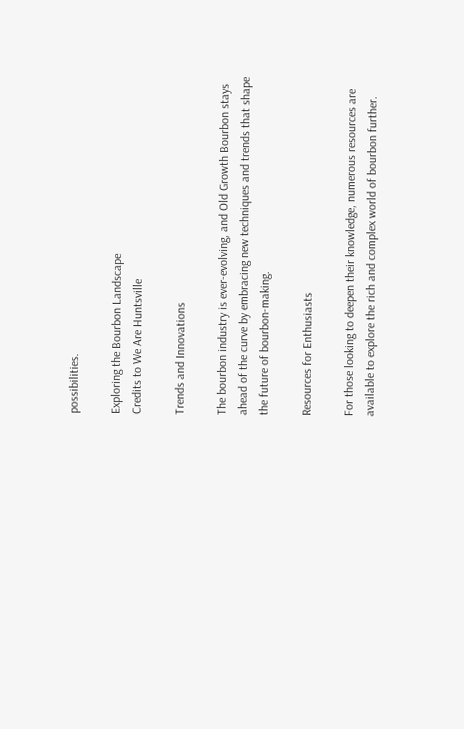possibilities.

Exploring the Bourbon Landscape
Credits to We Are Huntsville

Trends and Innovations

The bourbon industry is ever-evolving, and Old Growth Bourbon stays ahead of the curve by embracing new techniques and trends that shape the future of bourbon-making.

Resources for Enthusiasts

For those looking to deepen their knowledge, numerous resources are available to explore the rich and complex world of bourbon further.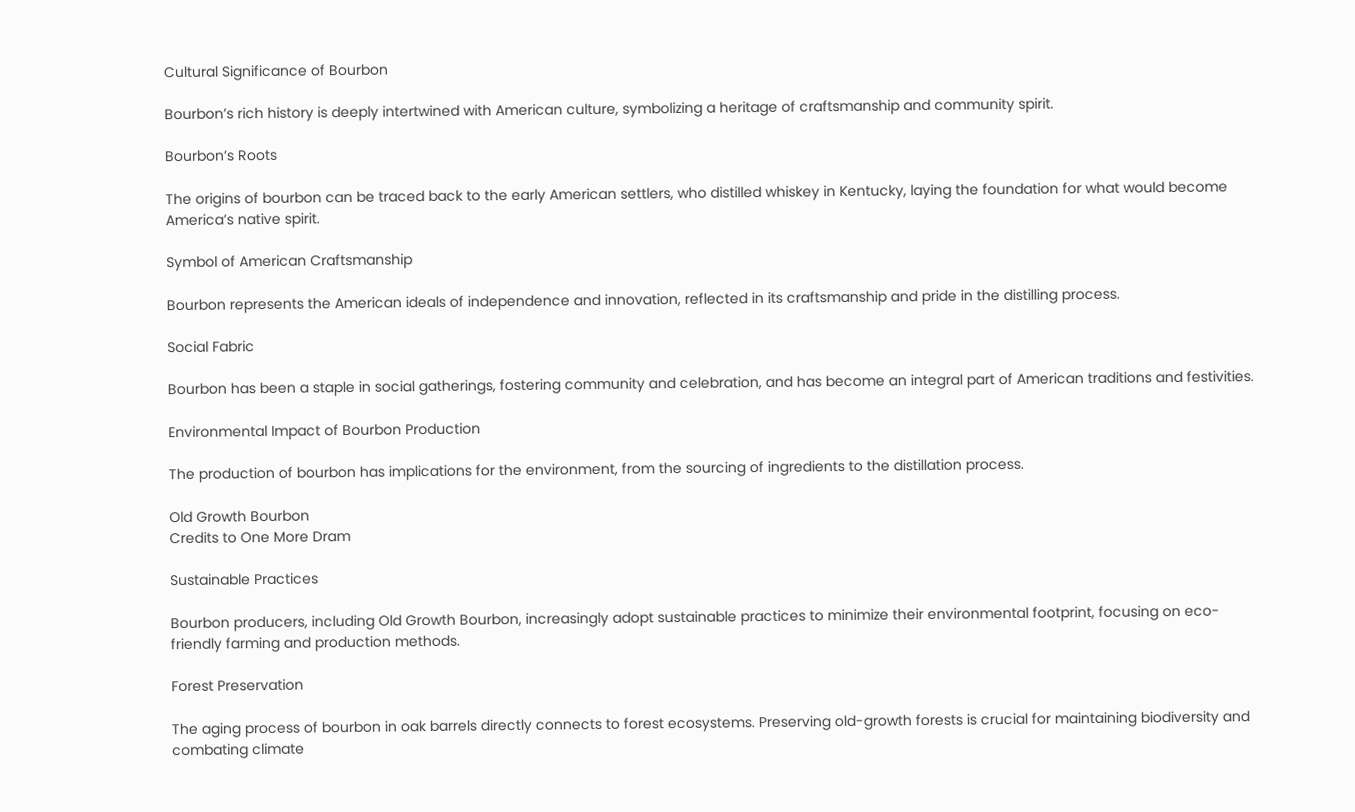Cultural Significance of Bourbon

Bourbon’s rich history is deeply intertwined with American culture, symbolizing a heritage of craftsmanship and community spirit.

Bourbon’s Roots

The origins of bourbon can be traced back to the early American settlers, who distilled whiskey in Kentucky, laying the foundation for what would become America’s native spirit.

Symbol of American Craftsmanship

Bourbon represents the American ideals of independence and innovation, reflected in its craftsmanship and pride in the distilling process.

Social Fabric

Bourbon has been a staple in social gatherings, fostering community and celebration, and has become an integral part of American traditions and festivities.

Environmental Impact of Bourbon Production

The production of bourbon has implications for the environment, from the sourcing of ingredients to the distillation process.

Old Growth Bourbon
Credits to One More Dram

Sustainable Practices

Bourbon producers, including Old Growth Bourbon, increasingly adopt sustainable practices to minimize their environmental footprint, focusing on eco-friendly farming and production methods.

Forest Preservation

The aging process of bourbon in oak barrels directly connects to forest ecosystems. Preserving old-growth forests is crucial for maintaining biodiversity and combating climate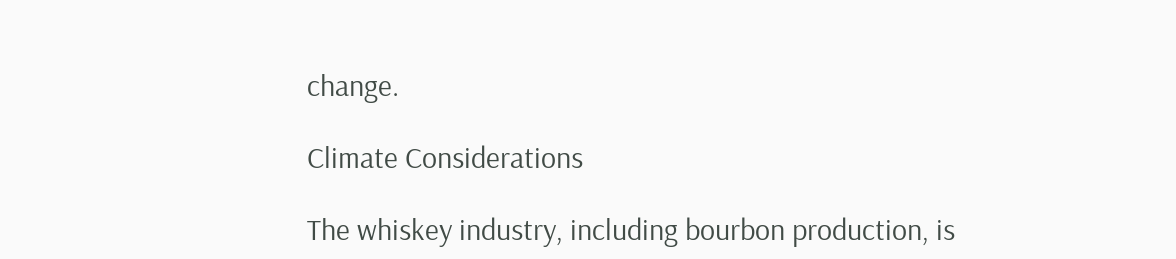change.

Climate Considerations

The whiskey industry, including bourbon production, is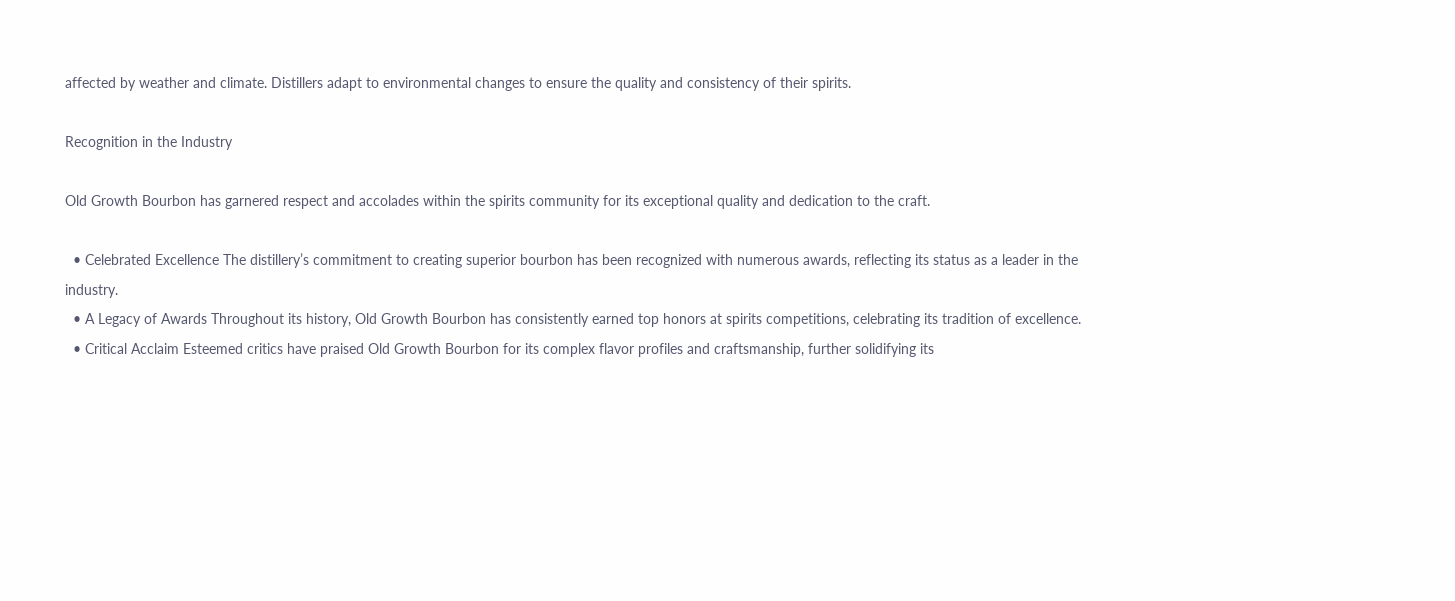affected by weather and climate. Distillers adapt to environmental changes to ensure the quality and consistency of their spirits.

Recognition in the Industry

Old Growth Bourbon has garnered respect and accolades within the spirits community for its exceptional quality and dedication to the craft.

  • Celebrated Excellence The distillery’s commitment to creating superior bourbon has been recognized with numerous awards, reflecting its status as a leader in the industry.
  • A Legacy of Awards Throughout its history, Old Growth Bourbon has consistently earned top honors at spirits competitions, celebrating its tradition of excellence.
  • Critical Acclaim Esteemed critics have praised Old Growth Bourbon for its complex flavor profiles and craftsmanship, further solidifying its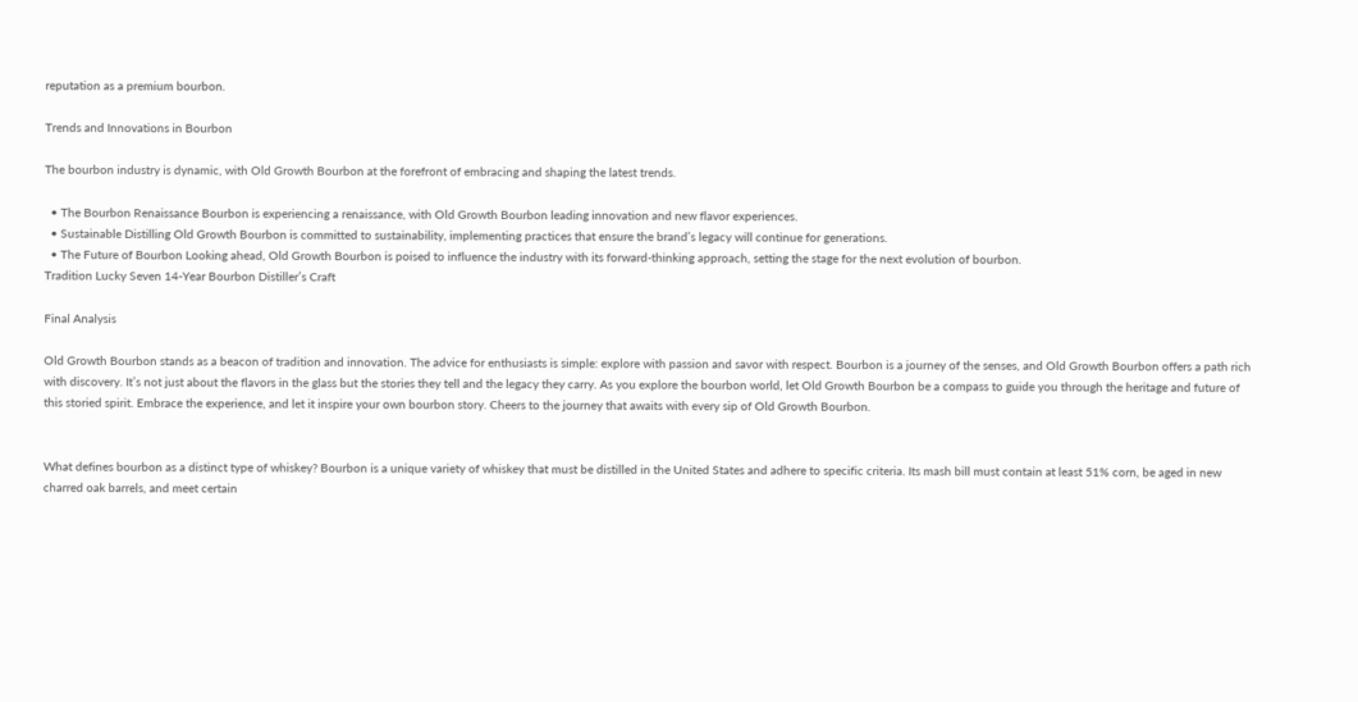reputation as a premium bourbon.

Trends and Innovations in Bourbon

The bourbon industry is dynamic, with Old Growth Bourbon at the forefront of embracing and shaping the latest trends.

  • The Bourbon Renaissance Bourbon is experiencing a renaissance, with Old Growth Bourbon leading innovation and new flavor experiences.
  • Sustainable Distilling Old Growth Bourbon is committed to sustainability, implementing practices that ensure the brand’s legacy will continue for generations.
  • The Future of Bourbon Looking ahead, Old Growth Bourbon is poised to influence the industry with its forward-thinking approach, setting the stage for the next evolution of bourbon.
Tradition Lucky Seven 14-Year Bourbon Distiller’s Craft

Final Analysis

Old Growth Bourbon stands as a beacon of tradition and innovation. The advice for enthusiasts is simple: explore with passion and savor with respect. Bourbon is a journey of the senses, and Old Growth Bourbon offers a path rich with discovery. It’s not just about the flavors in the glass but the stories they tell and the legacy they carry. As you explore the bourbon world, let Old Growth Bourbon be a compass to guide you through the heritage and future of this storied spirit. Embrace the experience, and let it inspire your own bourbon story. Cheers to the journey that awaits with every sip of Old Growth Bourbon.


What defines bourbon as a distinct type of whiskey? Bourbon is a unique variety of whiskey that must be distilled in the United States and adhere to specific criteria. Its mash bill must contain at least 51% corn, be aged in new charred oak barrels, and meet certain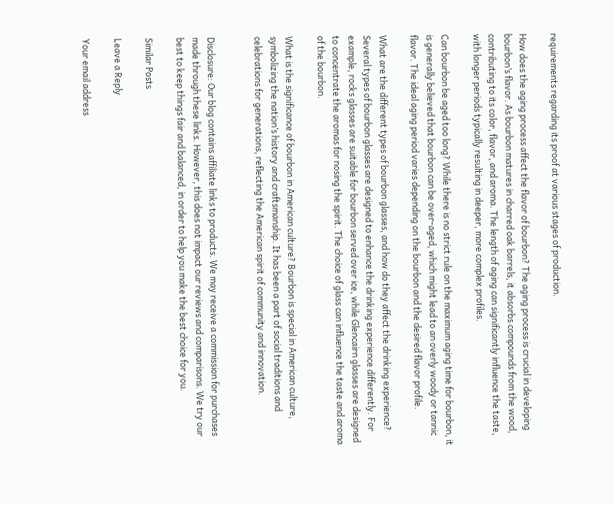requirements regarding its proof at various stages of production.

How does the aging process affect the flavor of bourbon? The aging process is crucial in developing bourbon’s flavor. As bourbon matures in charred oak barrels, it absorbs compounds from the wood, contributing to its color, flavor, and aroma. The length of aging can significantly influence the taste, with longer periods typically resulting in deeper, more complex profiles.

Can bourbon be aged too long? While there is no strict rule on the maximum aging time for bourbon, it is generally believed that bourbon can be over-aged, which might lead to an overly woody or tannic flavor. The ideal aging period varies depending on the bourbon and the desired flavor profile.

What are the different types of bourbon glasses, and how do they affect the drinking experience? Several types of bourbon glasses are designed to enhance the drinking experience differently. For example, rocks glasses are suitable for bourbon served over ice, while Glencairn glasses are designed to concentrate the aromas for nosing the spirit. The choice of glass can influence the taste and aroma of the bourbon.

What is the significance of bourbon in American culture? Bourbon is special in American culture, symbolizing the nation’s history and craftsmanship. It has been a part of social traditions and celebrations for generations, reflecting the American spirit of community and innovation.


Disclosure: Our blog contains affiliate links to products. We may receive a commission for purchases made through these links. However, this does not impact our reviews and comparisons. We try our best to keep things fair and balanced, in order to help you make the best choice for you.

Similar Posts

Leave a Reply

Your email address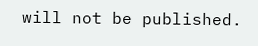will not be published.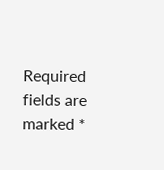Required fields are marked *